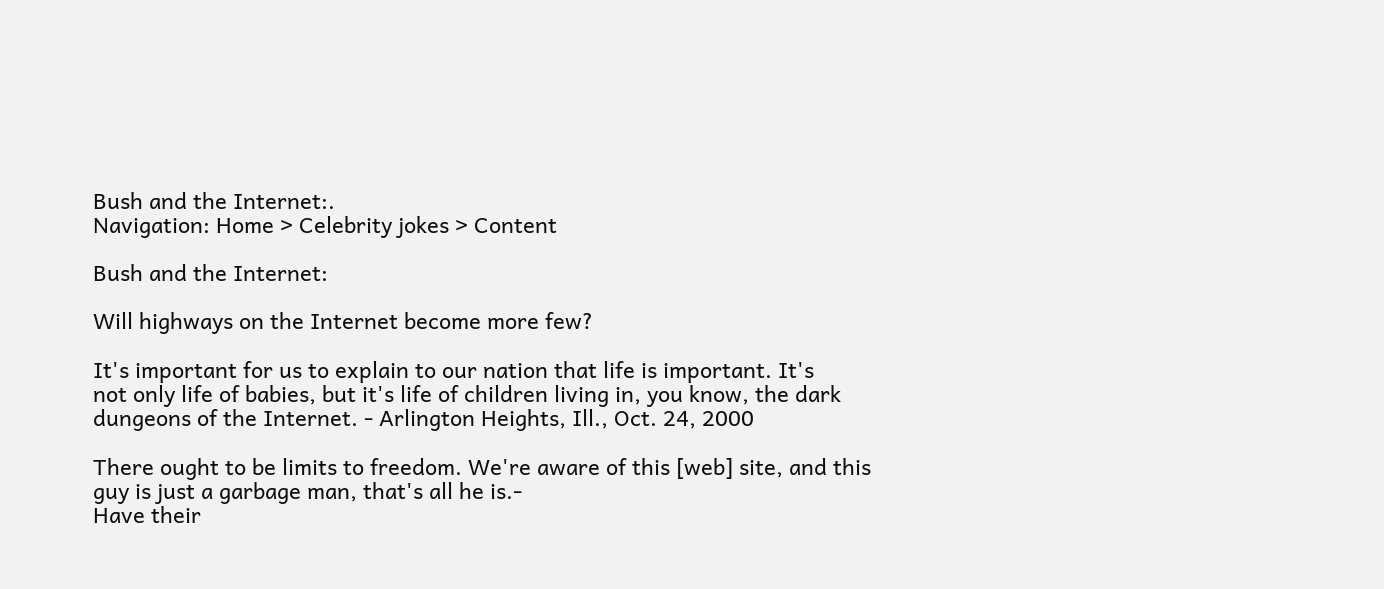Bush and the Internet:.
Navigation: Home > Celebrity jokes > Content

Bush and the Internet:

Will highways on the Internet become more few?

It's important for us to explain to our nation that life is important. It's
not only life of babies, but it's life of children living in, you know, the dark
dungeons of the Internet. - Arlington Heights, Ill., Oct. 24, 2000

There ought to be limits to freedom. We're aware of this [web] site, and this
guy is just a garbage man, that's all he is.-
Have their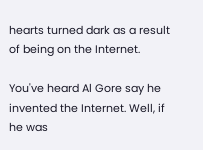hearts turned dark as a result of being on the Internet.

You've heard Al Gore say he invented the Internet. Well, if he was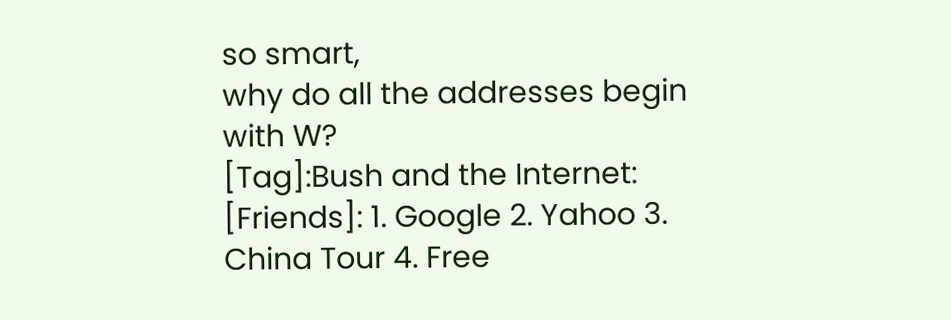so smart,
why do all the addresses begin with W?
[Tag]:Bush and the Internet:
[Friends]: 1. Google 2. Yahoo 3. China Tour 4. Free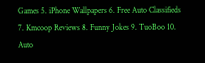Games 5. iPhone Wallpapers 6. Free Auto Classifieds 7. Kmcoop Reviews 8. Funny Jokes 9. TuoBoo 10. Auto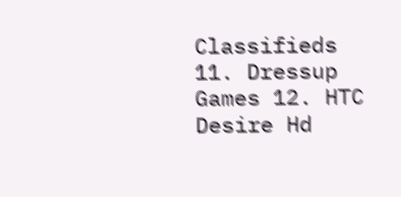Classifieds 11. Dressup Games 12. HTC Desire Hd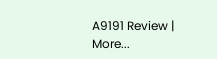A9191 Review | More...